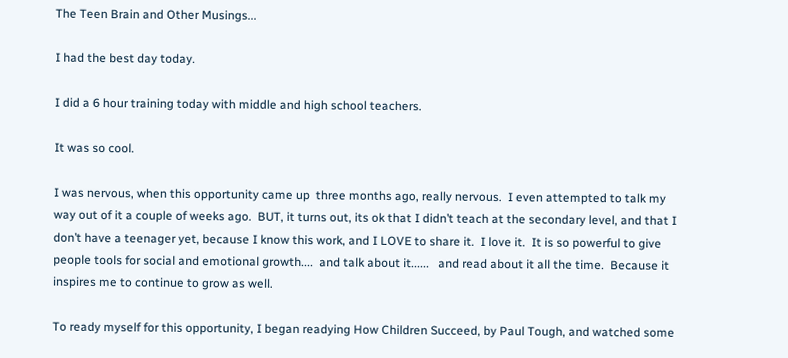The Teen Brain and Other Musings...

I had the best day today.

I did a 6 hour training today with middle and high school teachers.

It was so cool.

I was nervous, when this opportunity came up  three months ago, really nervous.  I even attempted to talk my way out of it a couple of weeks ago.  BUT, it turns out, its ok that I didn’t teach at the secondary level, and that I don’t have a teenager yet, because I know this work, and I LOVE to share it.  I love it.  It is so powerful to give people tools for social and emotional growth....  and talk about it......   and read about it all the time.  Because it inspires me to continue to grow as well.

To ready myself for this opportunity, I began readying How Children Succeed, by Paul Tough, and watched some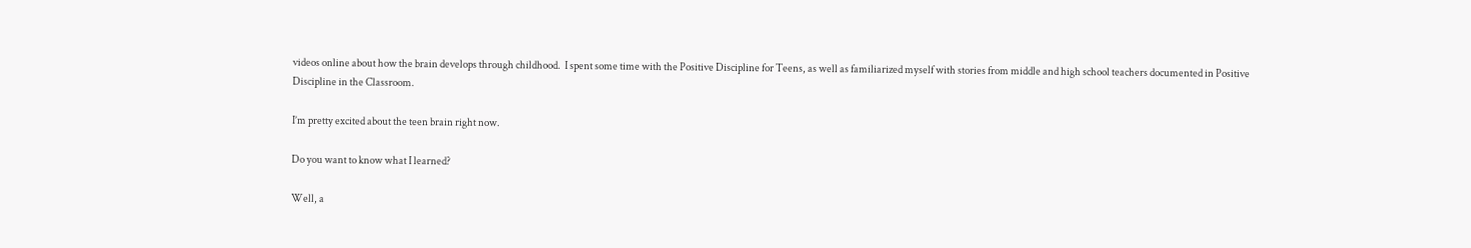videos online about how the brain develops through childhood.  I spent some time with the Positive Discipline for Teens, as well as familiarized myself with stories from middle and high school teachers documented in Positive Discipline in the Classroom.

I’m pretty excited about the teen brain right now.

Do you want to know what I learned?

Well, a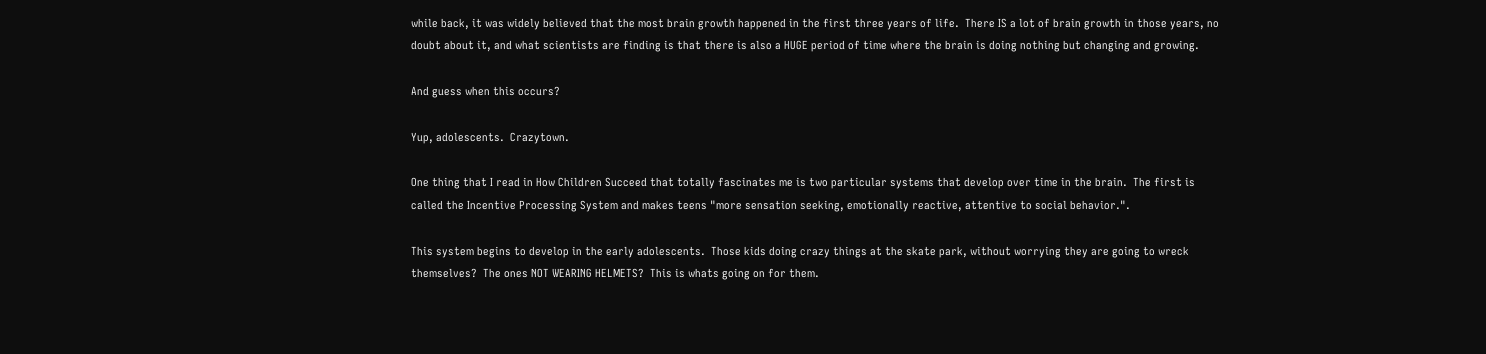while back, it was widely believed that the most brain growth happened in the first three years of life.  There IS a lot of brain growth in those years, no doubt about it, and what scientists are finding is that there is also a HUGE period of time where the brain is doing nothing but changing and growing.

And guess when this occurs?

Yup, adolescents.  Crazytown.

One thing that I read in How Children Succeed that totally fascinates me is two particular systems that develop over time in the brain.  The first is called the Incentive Processing System and makes teens "more sensation seeking, emotionally reactive, attentive to social behavior.".

This system begins to develop in the early adolescents.  Those kids doing crazy things at the skate park, without worrying they are going to wreck themselves?  The ones NOT WEARING HELMETS?  This is whats going on for them.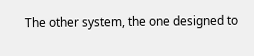The other system, the one designed to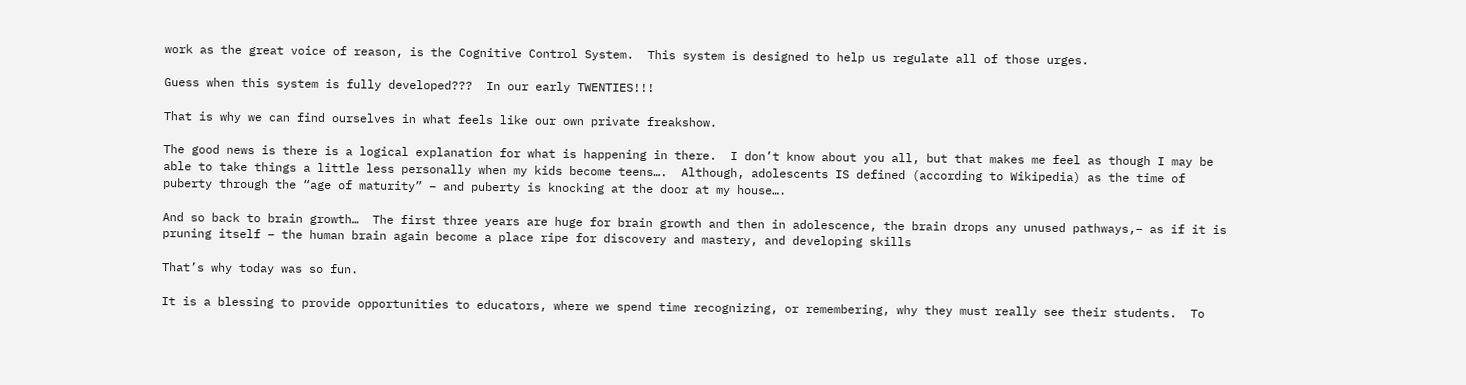work as the great voice of reason, is the Cognitive Control System.  This system is designed to help us regulate all of those urges.

Guess when this system is fully developed???  In our early TWENTIES!!!

That is why we can find ourselves in what feels like our own private freakshow.

The good news is there is a logical explanation for what is happening in there.  I don’t know about you all, but that makes me feel as though I may be able to take things a little less personally when my kids become teens….  Although, adolescents IS defined (according to Wikipedia) as the time of puberty through the “age of maturity” – and puberty is knocking at the door at my house….

And so back to brain growth…  The first three years are huge for brain growth and then in adolescence, the brain drops any unused pathways,– as if it is pruning itself – the human brain again become a place ripe for discovery and mastery, and developing skills

That’s why today was so fun.

It is a blessing to provide opportunities to educators, where we spend time recognizing, or remembering, why they must really see their students.  To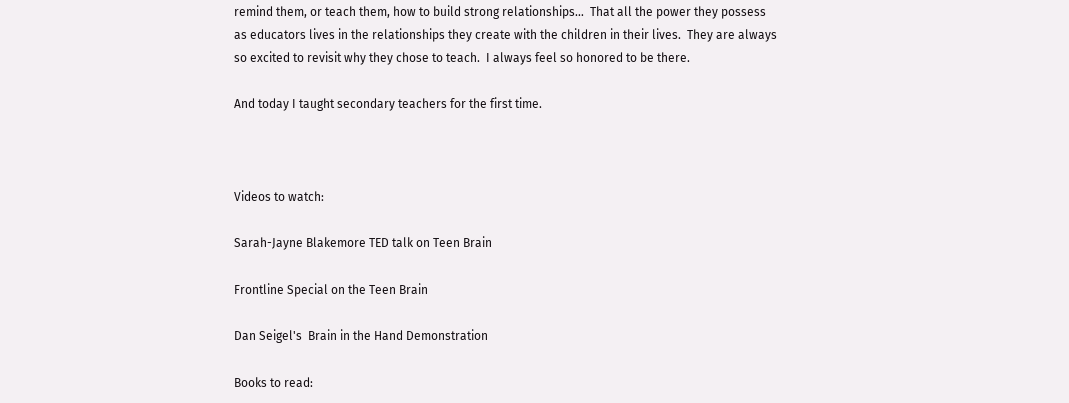remind them, or teach them, how to build strong relationships…  That all the power they possess as educators lives in the relationships they create with the children in their lives.  They are always so excited to revisit why they chose to teach.  I always feel so honored to be there.

And today I taught secondary teachers for the first time.



Videos to watch:

Sarah-Jayne Blakemore TED talk on Teen Brain

Frontline Special on the Teen Brain

Dan Seigel's  Brain in the Hand Demonstration

Books to read: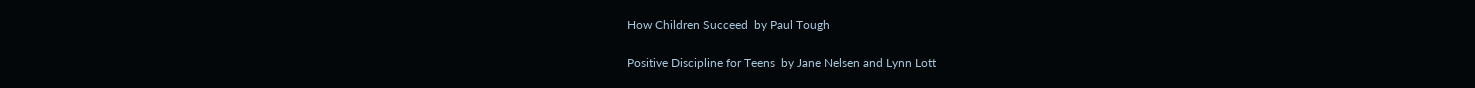How Children Succeed  by Paul Tough

Positive Discipline for Teens  by Jane Nelsen and Lynn Lott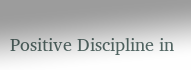Positive Discipline in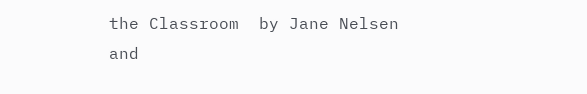the Classroom  by Jane Nelsen and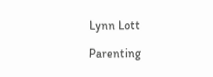Lynn Lott

Parenting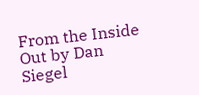From the Inside Out by Dan Siegel